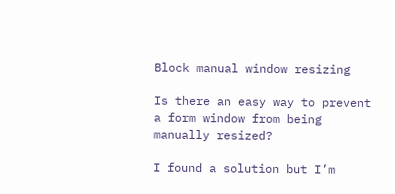Block manual window resizing

Is there an easy way to prevent a form window from being manually resized?

I found a solution but I’m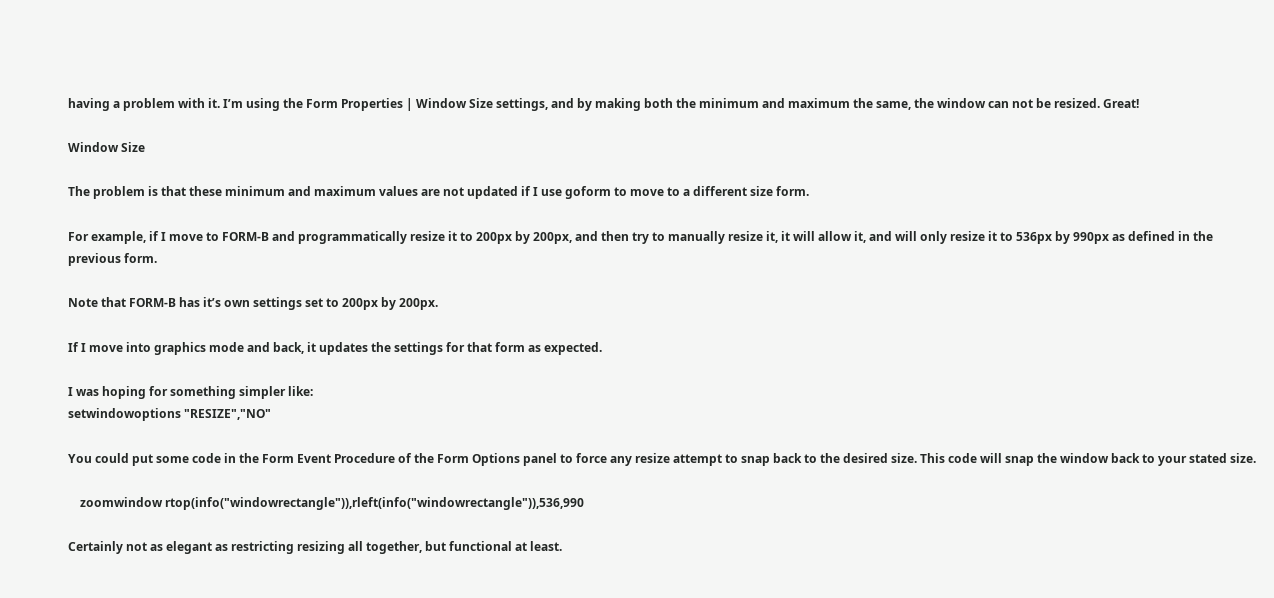having a problem with it. I’m using the Form Properties | Window Size settings, and by making both the minimum and maximum the same, the window can not be resized. Great!

Window Size

The problem is that these minimum and maximum values are not updated if I use goform to move to a different size form.

For example, if I move to FORM-B and programmatically resize it to 200px by 200px, and then try to manually resize it, it will allow it, and will only resize it to 536px by 990px as defined in the previous form.

Note that FORM-B has it’s own settings set to 200px by 200px.

If I move into graphics mode and back, it updates the settings for that form as expected.

I was hoping for something simpler like:
setwindowoptions "RESIZE","NO"

You could put some code in the Form Event Procedure of the Form Options panel to force any resize attempt to snap back to the desired size. This code will snap the window back to your stated size.

    zoomwindow rtop(info("windowrectangle")),rleft(info("windowrectangle")),536,990

Certainly not as elegant as restricting resizing all together, but functional at least.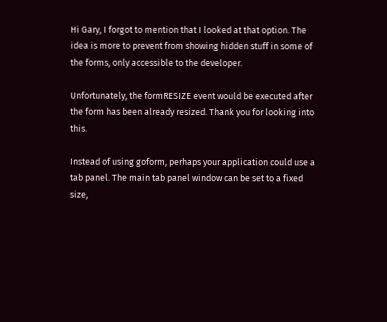Hi Gary, I forgot to mention that I looked at that option. The idea is more to prevent from showing hidden stuff in some of the forms, only accessible to the developer.

Unfortunately, the formRESIZE event would be executed after the form has been already resized. Thank you for looking into this.

Instead of using goform, perhaps your application could use a tab panel. The main tab panel window can be set to a fixed size,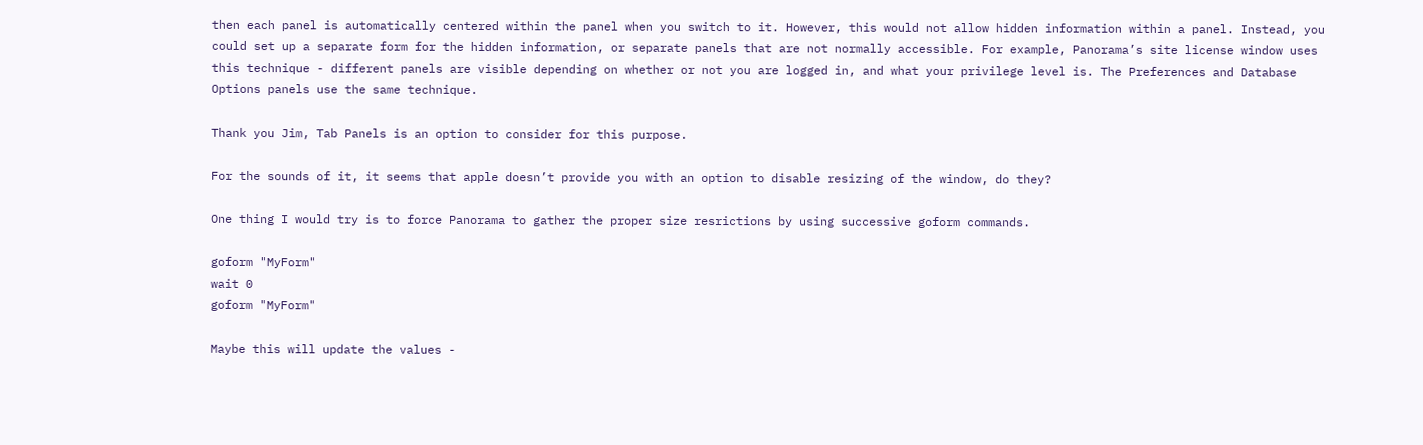then each panel is automatically centered within the panel when you switch to it. However, this would not allow hidden information within a panel. Instead, you could set up a separate form for the hidden information, or separate panels that are not normally accessible. For example, Panorama’s site license window uses this technique - different panels are visible depending on whether or not you are logged in, and what your privilege level is. The Preferences and Database Options panels use the same technique.

Thank you Jim, Tab Panels is an option to consider for this purpose.

For the sounds of it, it seems that apple doesn’t provide you with an option to disable resizing of the window, do they?

One thing I would try is to force Panorama to gather the proper size resrictions by using successive goform commands.

goform "MyForm"
wait 0
goform "MyForm"

Maybe this will update the values -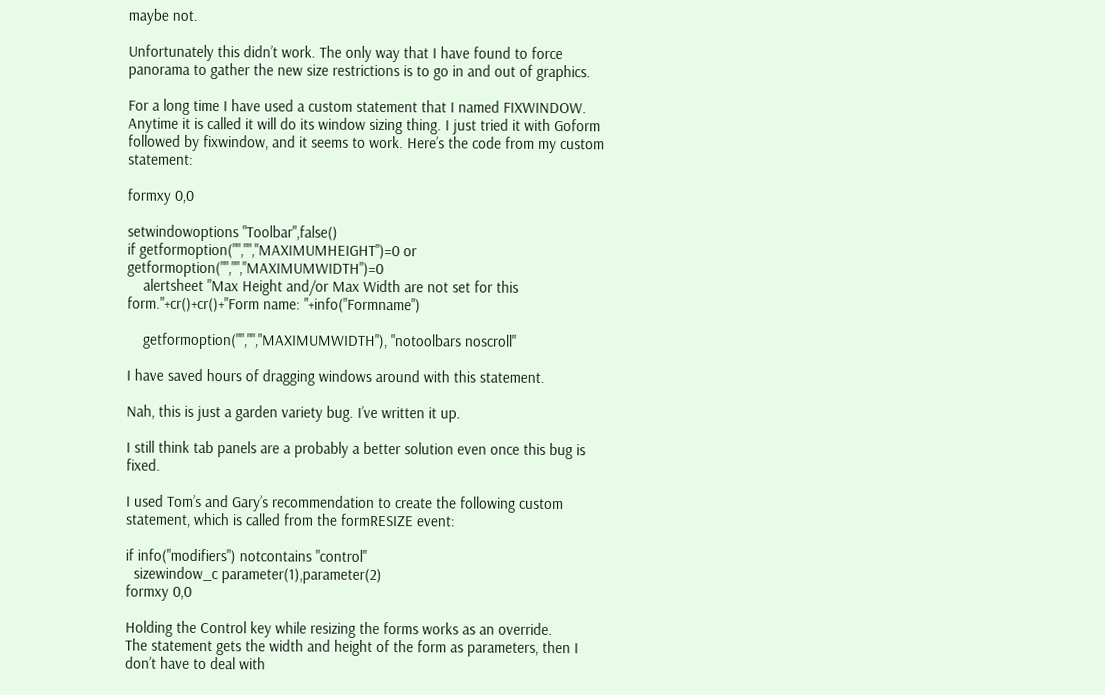maybe not.

Unfortunately this didn’t work. The only way that I have found to force panorama to gather the new size restrictions is to go in and out of graphics.

For a long time I have used a custom statement that I named FIXWINDOW. Anytime it is called it will do its window sizing thing. I just tried it with Goform followed by fixwindow, and it seems to work. Here’s the code from my custom statement:

formxy 0,0

setwindowoptions "Toolbar",false()
if getformoption("","","MAXIMUMHEIGHT")=0 or      getformoption("","","MAXIMUMWIDTH")=0
    alertsheet "Max Height and/or Max Width are not set for this form."+cr()+cr()+"Form name: "+info("Formname")

    getformoption("","","MAXIMUMWIDTH"), "notoolbars noscroll"

I have saved hours of dragging windows around with this statement.

Nah, this is just a garden variety bug. I’ve written it up.

I still think tab panels are a probably a better solution even once this bug is fixed.

I used Tom’s and Gary’s recommendation to create the following custom statement, which is called from the formRESIZE event:

if info("modifiers") notcontains "control"
  sizewindow_c parameter(1),parameter(2)
formxy 0,0

Holding the Control key while resizing the forms works as an override.
The statement gets the width and height of the form as parameters, then I don’t have to deal with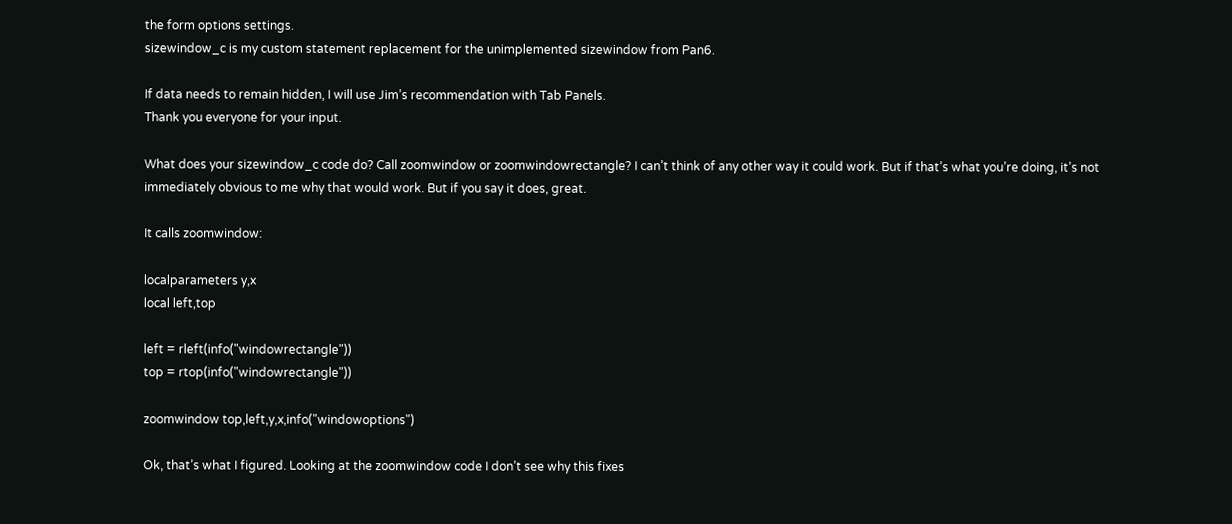the form options settings.
sizewindow_c is my custom statement replacement for the unimplemented sizewindow from Pan6.

If data needs to remain hidden, I will use Jim’s recommendation with Tab Panels.
Thank you everyone for your input.

What does your sizewindow_c code do? Call zoomwindow or zoomwindowrectangle? I can’t think of any other way it could work. But if that’s what you’re doing, it’s not immediately obvious to me why that would work. But if you say it does, great.

It calls zoomwindow:

localparameters y,x
local left,top

left = rleft(info("windowrectangle"))
top = rtop(info("windowrectangle"))

zoomwindow top,left,y,x,info("windowoptions")

Ok, that’s what I figured. Looking at the zoomwindow code I don’t see why this fixes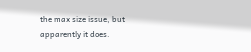the max size issue, but apparently it does.